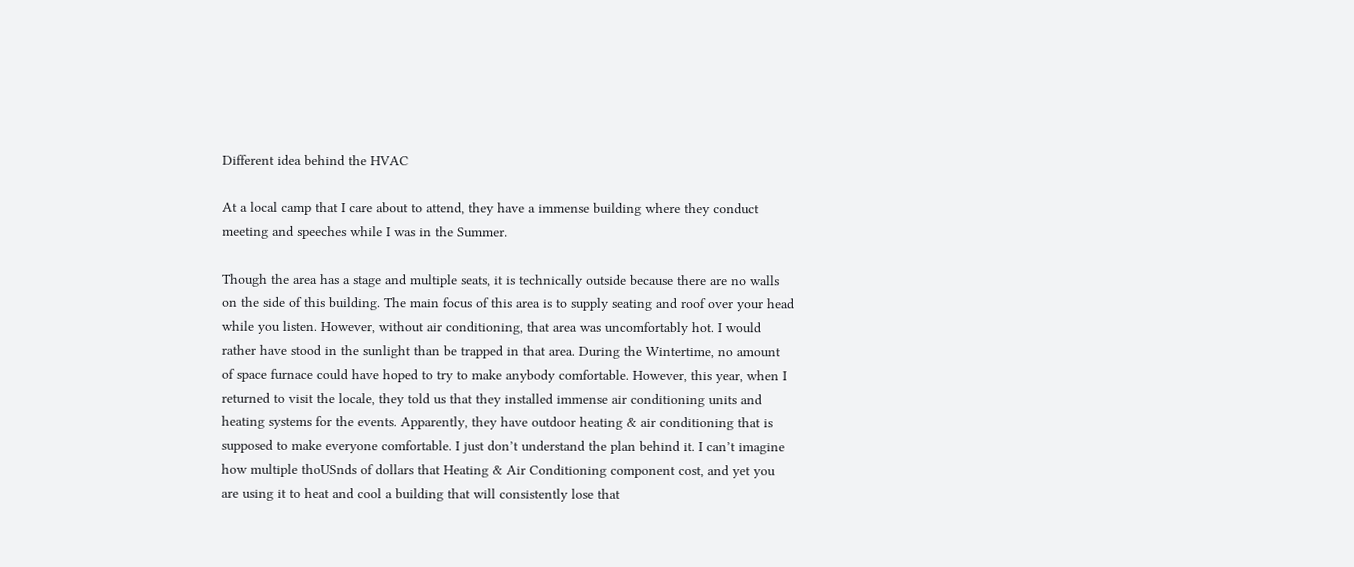Different idea behind the HVAC

At a local camp that I care about to attend, they have a immense building where they conduct meeting and speeches while I was in the Summer.

Though the area has a stage and multiple seats, it is technically outside because there are no walls on the side of this building. The main focus of this area is to supply seating and roof over your head while you listen. However, without air conditioning, that area was uncomfortably hot. I would rather have stood in the sunlight than be trapped in that area. During the Wintertime, no amount of space furnace could have hoped to try to make anybody comfortable. However, this year, when I returned to visit the locale, they told us that they installed immense air conditioning units and heating systems for the events. Apparently, they have outdoor heating & air conditioning that is supposed to make everyone comfortable. I just don’t understand the plan behind it. I can’t imagine how multiple thoUSnds of dollars that Heating & Air Conditioning component cost, and yet you are using it to heat and cool a building that will consistently lose that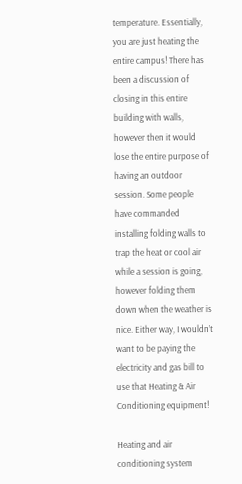temperature. Essentially, you are just heating the entire campus! There has been a discussion of closing in this entire building with walls, however then it would lose the entire purpose of having an outdoor session. Some people have commanded installing folding walls to trap the heat or cool air while a session is going, however folding them down when the weather is nice. Either way, I wouldn’t want to be paying the electricity and gas bill to use that Heating & Air Conditioning equipment!

Heating and air conditioning system